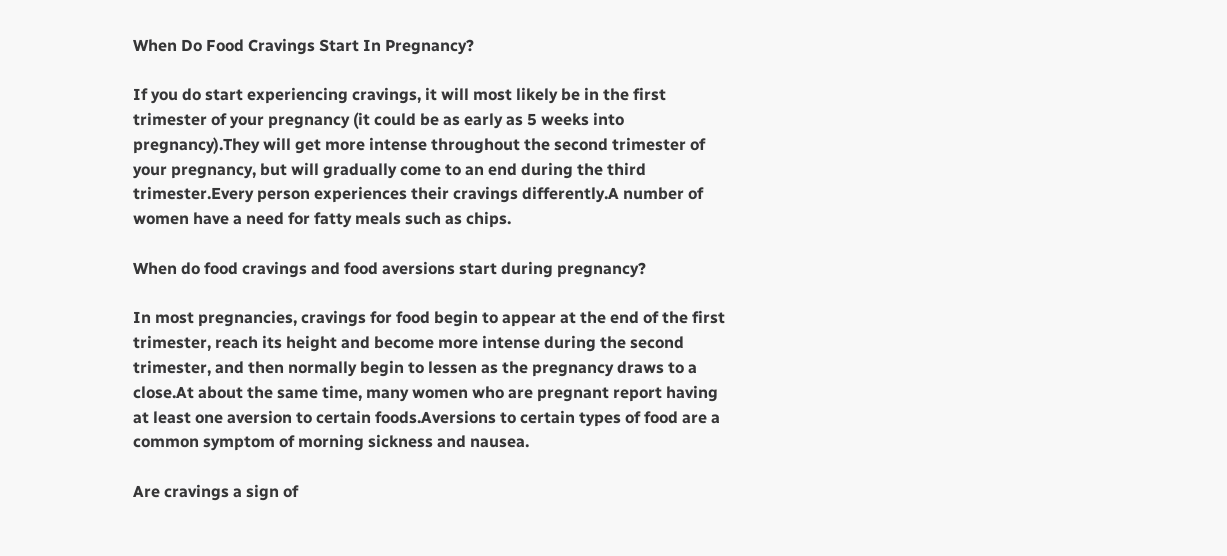When Do Food Cravings Start In Pregnancy?

If you do start experiencing cravings, it will most likely be in the first trimester of your pregnancy (it could be as early as 5 weeks into pregnancy).They will get more intense throughout the second trimester of your pregnancy, but will gradually come to an end during the third trimester.Every person experiences their cravings differently.A number of women have a need for fatty meals such as chips.

When do food cravings and food aversions start during pregnancy?

In most pregnancies, cravings for food begin to appear at the end of the first trimester, reach its height and become more intense during the second trimester, and then normally begin to lessen as the pregnancy draws to a close.At about the same time, many women who are pregnant report having at least one aversion to certain foods.Aversions to certain types of food are a common symptom of morning sickness and nausea.

Are cravings a sign of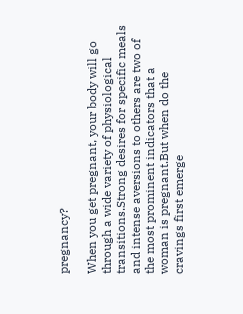pregnancy?

When you get pregnant, your body will go through a wide variety of physiological transitions.Strong desires for specific meals and intense aversions to others are two of the most prominent indicators that a woman is pregnant.But when do the cravings first emerge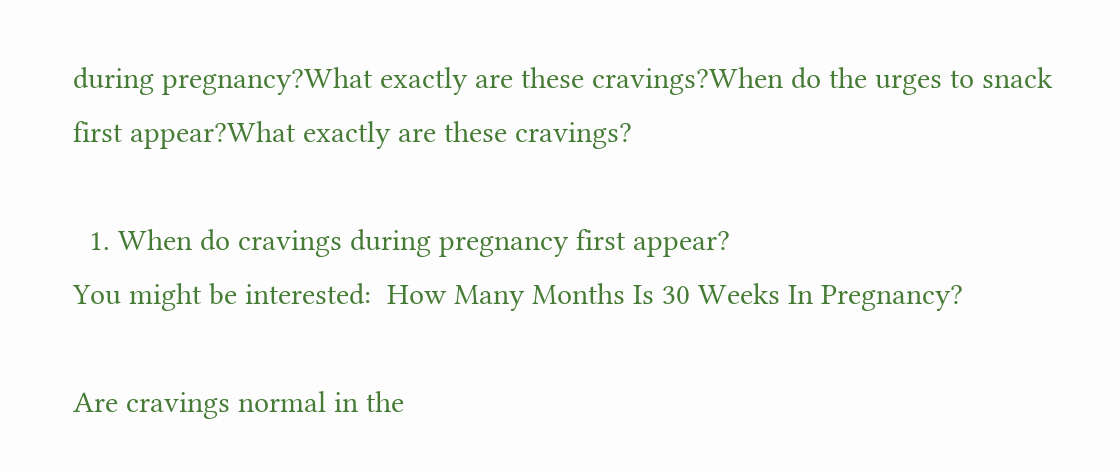during pregnancy?What exactly are these cravings?When do the urges to snack first appear?What exactly are these cravings?

  1. When do cravings during pregnancy first appear?
You might be interested:  How Many Months Is 30 Weeks In Pregnancy?

Are cravings normal in the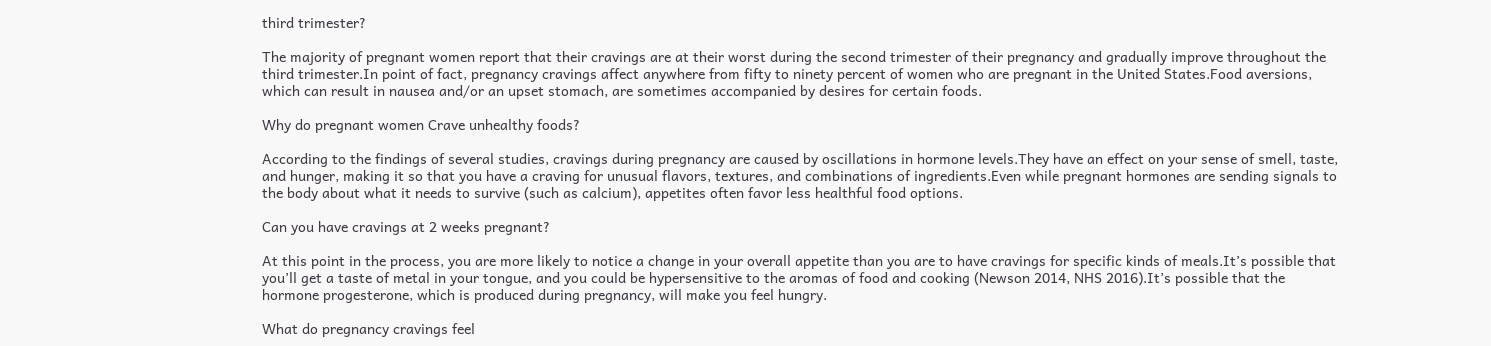third trimester?

The majority of pregnant women report that their cravings are at their worst during the second trimester of their pregnancy and gradually improve throughout the third trimester.In point of fact, pregnancy cravings affect anywhere from fifty to ninety percent of women who are pregnant in the United States.Food aversions, which can result in nausea and/or an upset stomach, are sometimes accompanied by desires for certain foods.

Why do pregnant women Crave unhealthy foods?

According to the findings of several studies, cravings during pregnancy are caused by oscillations in hormone levels.They have an effect on your sense of smell, taste, and hunger, making it so that you have a craving for unusual flavors, textures, and combinations of ingredients.Even while pregnant hormones are sending signals to the body about what it needs to survive (such as calcium), appetites often favor less healthful food options.

Can you have cravings at 2 weeks pregnant?

At this point in the process, you are more likely to notice a change in your overall appetite than you are to have cravings for specific kinds of meals.It’s possible that you’ll get a taste of metal in your tongue, and you could be hypersensitive to the aromas of food and cooking (Newson 2014, NHS 2016).It’s possible that the hormone progesterone, which is produced during pregnancy, will make you feel hungry.

What do pregnancy cravings feel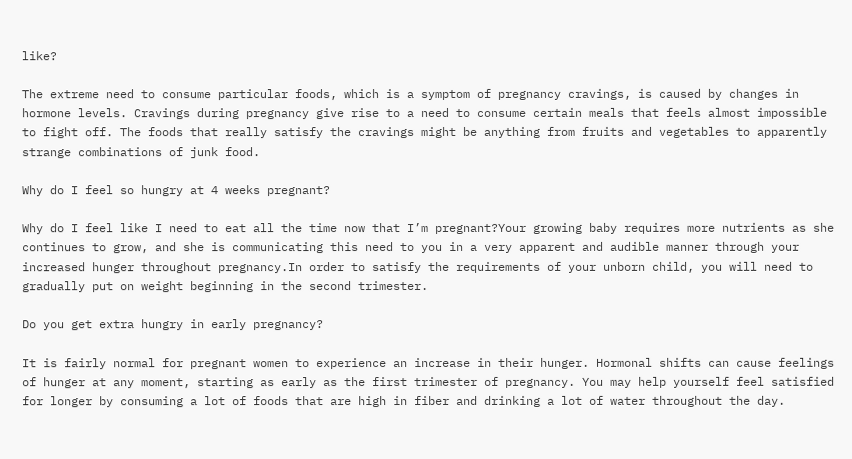like?

The extreme need to consume particular foods, which is a symptom of pregnancy cravings, is caused by changes in hormone levels. Cravings during pregnancy give rise to a need to consume certain meals that feels almost impossible to fight off. The foods that really satisfy the cravings might be anything from fruits and vegetables to apparently strange combinations of junk food.

Why do I feel so hungry at 4 weeks pregnant?

Why do I feel like I need to eat all the time now that I’m pregnant?Your growing baby requires more nutrients as she continues to grow, and she is communicating this need to you in a very apparent and audible manner through your increased hunger throughout pregnancy.In order to satisfy the requirements of your unborn child, you will need to gradually put on weight beginning in the second trimester.

Do you get extra hungry in early pregnancy?

It is fairly normal for pregnant women to experience an increase in their hunger. Hormonal shifts can cause feelings of hunger at any moment, starting as early as the first trimester of pregnancy. You may help yourself feel satisfied for longer by consuming a lot of foods that are high in fiber and drinking a lot of water throughout the day.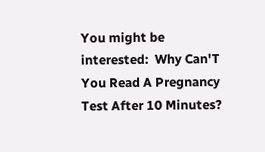You might be interested:  Why Can'T You Read A Pregnancy Test After 10 Minutes?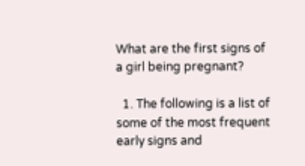What are the first signs of a girl being pregnant?

  1. The following is a list of some of the most frequent early signs and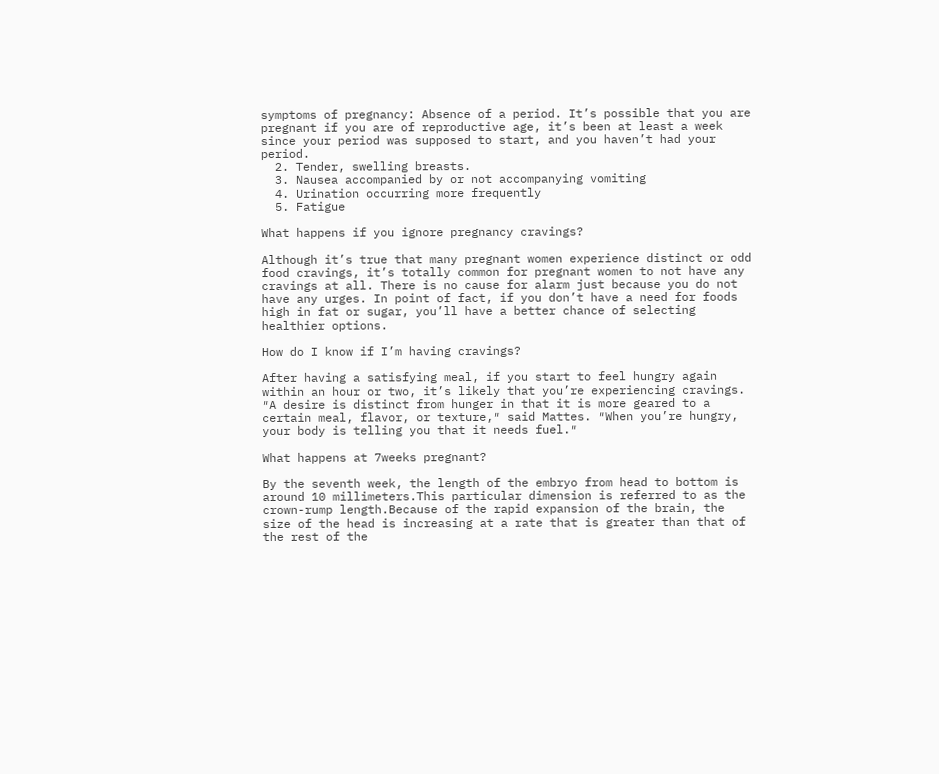symptoms of pregnancy: Absence of a period. It’s possible that you are pregnant if you are of reproductive age, it’s been at least a week since your period was supposed to start, and you haven’t had your period.
  2. Tender, swelling breasts.
  3. Nausea accompanied by or not accompanying vomiting
  4. Urination occurring more frequently
  5. Fatigue

What happens if you ignore pregnancy cravings?

Although it’s true that many pregnant women experience distinct or odd food cravings, it’s totally common for pregnant women to not have any cravings at all. There is no cause for alarm just because you do not have any urges. In point of fact, if you don’t have a need for foods high in fat or sugar, you’ll have a better chance of selecting healthier options.

How do I know if I’m having cravings?

After having a satisfying meal, if you start to feel hungry again within an hour or two, it’s likely that you’re experiencing cravings. ″A desire is distinct from hunger in that it is more geared to a certain meal, flavor, or texture,″ said Mattes. ″When you’re hungry, your body is telling you that it needs fuel.″

What happens at 7weeks pregnant?

By the seventh week, the length of the embryo from head to bottom is around 10 millimeters.This particular dimension is referred to as the crown-rump length.Because of the rapid expansion of the brain, the size of the head is increasing at a rate that is greater than that of the rest of the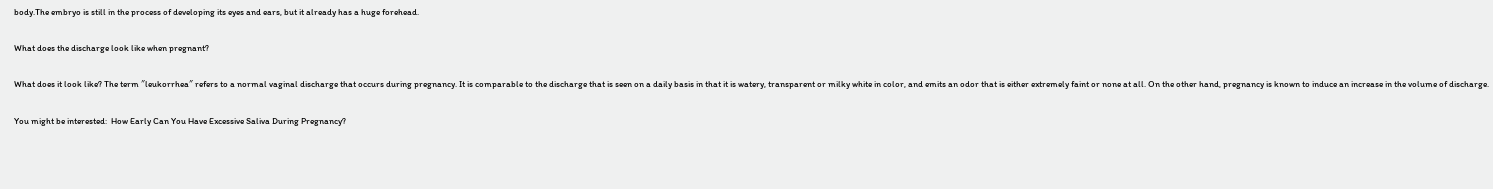body.The embryo is still in the process of developing its eyes and ears, but it already has a huge forehead.

What does the discharge look like when pregnant?

What does it look like? The term ″leukorrhea″ refers to a normal vaginal discharge that occurs during pregnancy. It is comparable to the discharge that is seen on a daily basis in that it is watery, transparent or milky white in color, and emits an odor that is either extremely faint or none at all. On the other hand, pregnancy is known to induce an increase in the volume of discharge.

You might be interested:  How Early Can You Have Excessive Saliva During Pregnancy?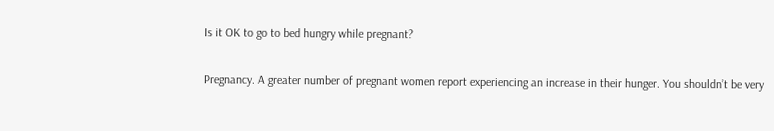Is it OK to go to bed hungry while pregnant?

Pregnancy. A greater number of pregnant women report experiencing an increase in their hunger. You shouldn’t be very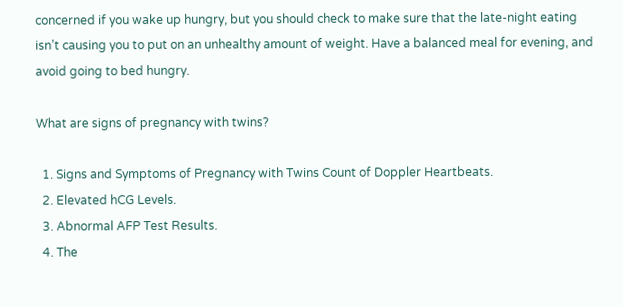concerned if you wake up hungry, but you should check to make sure that the late-night eating isn’t causing you to put on an unhealthy amount of weight. Have a balanced meal for evening, and avoid going to bed hungry.

What are signs of pregnancy with twins?

  1. Signs and Symptoms of Pregnancy with Twins Count of Doppler Heartbeats.
  2. Elevated hCG Levels.
  3. Abnormal AFP Test Results.
  4. The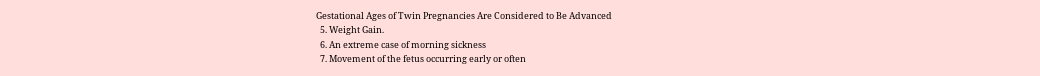Gestational Ages of Twin Pregnancies Are Considered to Be Advanced
  5. Weight Gain.
  6. An extreme case of morning sickness
  7. Movement of the fetus occurring early or often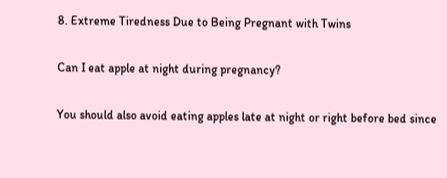8. Extreme Tiredness Due to Being Pregnant with Twins

Can I eat apple at night during pregnancy?

You should also avoid eating apples late at night or right before bed since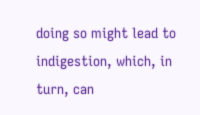doing so might lead to indigestion, which, in turn, can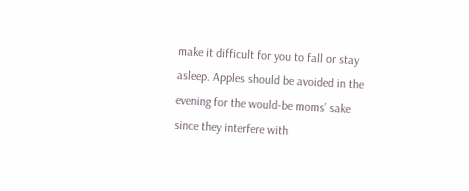make it difficult for you to fall or stay asleep. Apples should be avoided in the evening for the would-be moms’ sake since they interfere with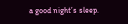a good night’s sleep.